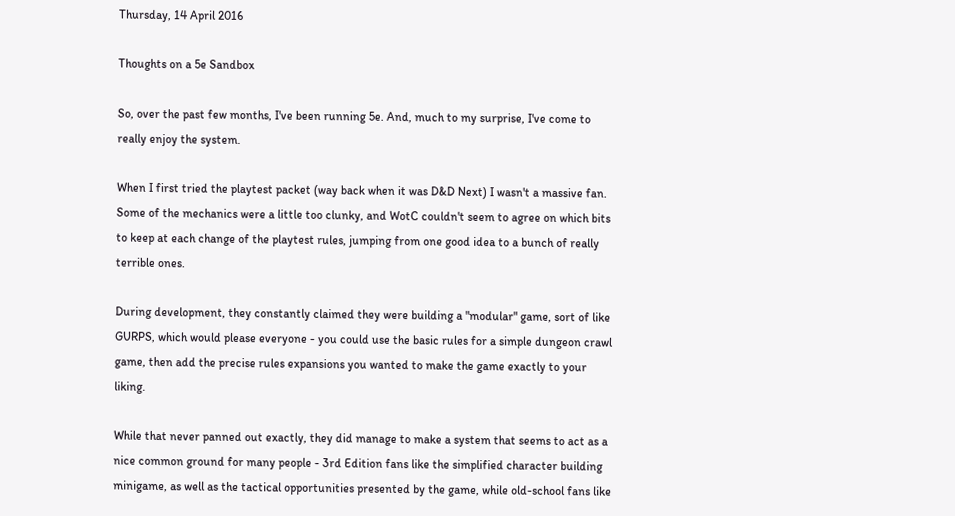Thursday, 14 April 2016

Thoughts on a 5e Sandbox

So, over the past few months, I've been running 5e. And, much to my surprise, I've come to really enjoy the system.

When I first tried the playtest packet (way back when it was D&D Next) I wasn't a massive fan. Some of the mechanics were a little too clunky, and WotC couldn't seem to agree on which bits to keep at each change of the playtest rules, jumping from one good idea to a bunch of really terrible ones.

During development, they constantly claimed they were building a "modular" game, sort of like GURPS, which would please everyone - you could use the basic rules for a simple dungeon crawl game, then add the precise rules expansions you wanted to make the game exactly to your liking.

While that never panned out exactly, they did manage to make a system that seems to act as a nice common ground for many people - 3rd Edition fans like the simplified character building minigame, as well as the tactical opportunities presented by the game, while old-school fans like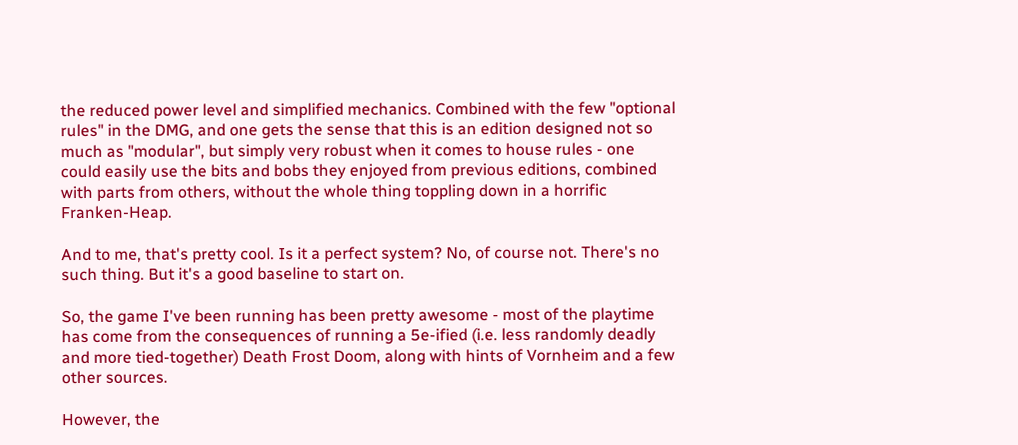the reduced power level and simplified mechanics. Combined with the few "optional rules" in the DMG, and one gets the sense that this is an edition designed not so much as "modular", but simply very robust when it comes to house rules - one could easily use the bits and bobs they enjoyed from previous editions, combined with parts from others, without the whole thing toppling down in a horrific Franken-Heap.

And to me, that's pretty cool. Is it a perfect system? No, of course not. There's no such thing. But it's a good baseline to start on.

So, the game I've been running has been pretty awesome - most of the playtime has come from the consequences of running a 5e-ified (i.e. less randomly deadly and more tied-together) Death Frost Doom, along with hints of Vornheim and a few other sources.

However, the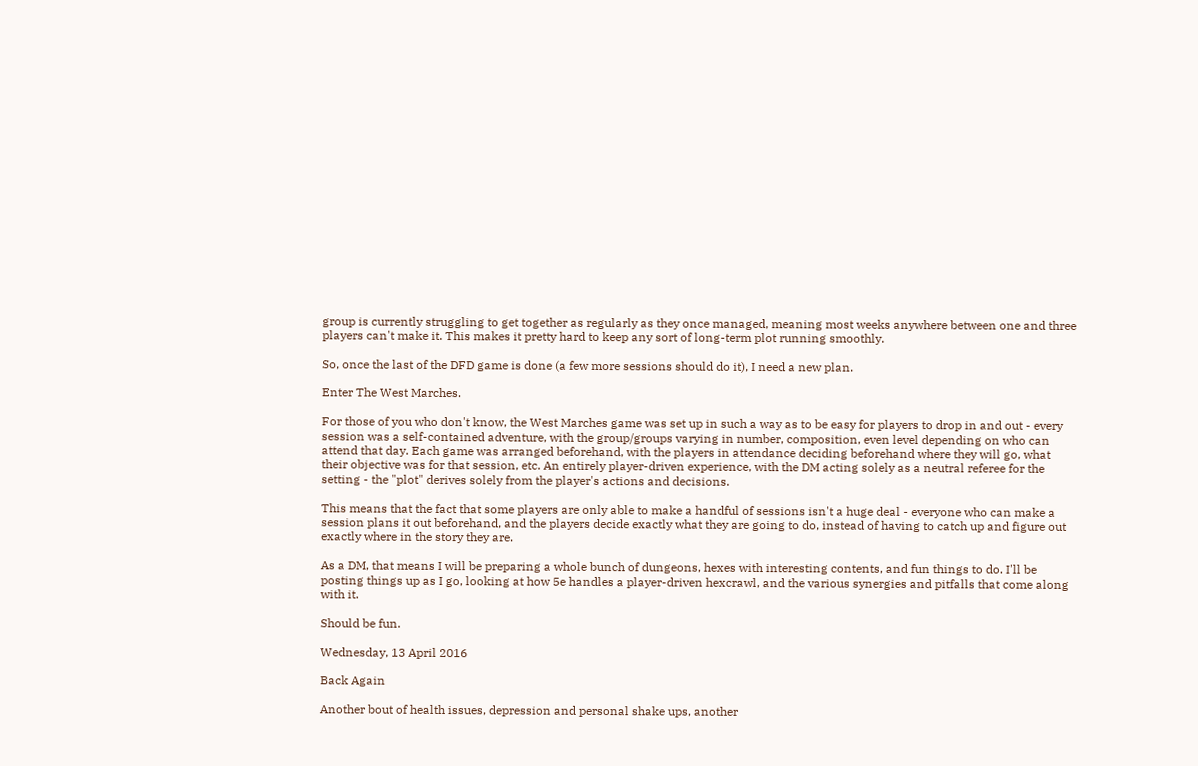group is currently struggling to get together as regularly as they once managed, meaning most weeks anywhere between one and three players can't make it. This makes it pretty hard to keep any sort of long-term plot running smoothly.

So, once the last of the DFD game is done (a few more sessions should do it), I need a new plan.

Enter The West Marches.

For those of you who don't know, the West Marches game was set up in such a way as to be easy for players to drop in and out - every session was a self-contained adventure, with the group/groups varying in number, composition, even level depending on who can attend that day. Each game was arranged beforehand, with the players in attendance deciding beforehand where they will go, what their objective was for that session, etc. An entirely player-driven experience, with the DM acting solely as a neutral referee for the setting - the "plot" derives solely from the player's actions and decisions.

This means that the fact that some players are only able to make a handful of sessions isn't a huge deal - everyone who can make a session plans it out beforehand, and the players decide exactly what they are going to do, instead of having to catch up and figure out exactly where in the story they are.

As a DM, that means I will be preparing a whole bunch of dungeons, hexes with interesting contents, and fun things to do. I'll be posting things up as I go, looking at how 5e handles a player-driven hexcrawl, and the various synergies and pitfalls that come along with it.

Should be fun.

Wednesday, 13 April 2016

Back Again

Another bout of health issues, depression and personal shake ups, another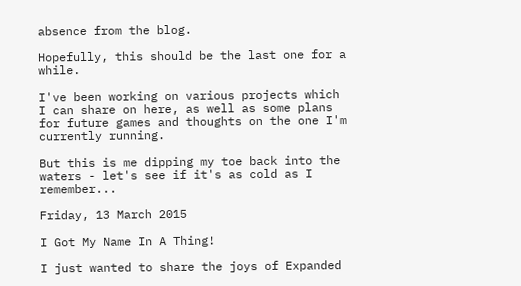absence from the blog.

Hopefully, this should be the last one for a while.

I've been working on various projects which I can share on here, as well as some plans for future games and thoughts on the one I'm currently running.

But this is me dipping my toe back into the waters - let's see if it's as cold as I remember...

Friday, 13 March 2015

I Got My Name In A Thing!

I just wanted to share the joys of Expanded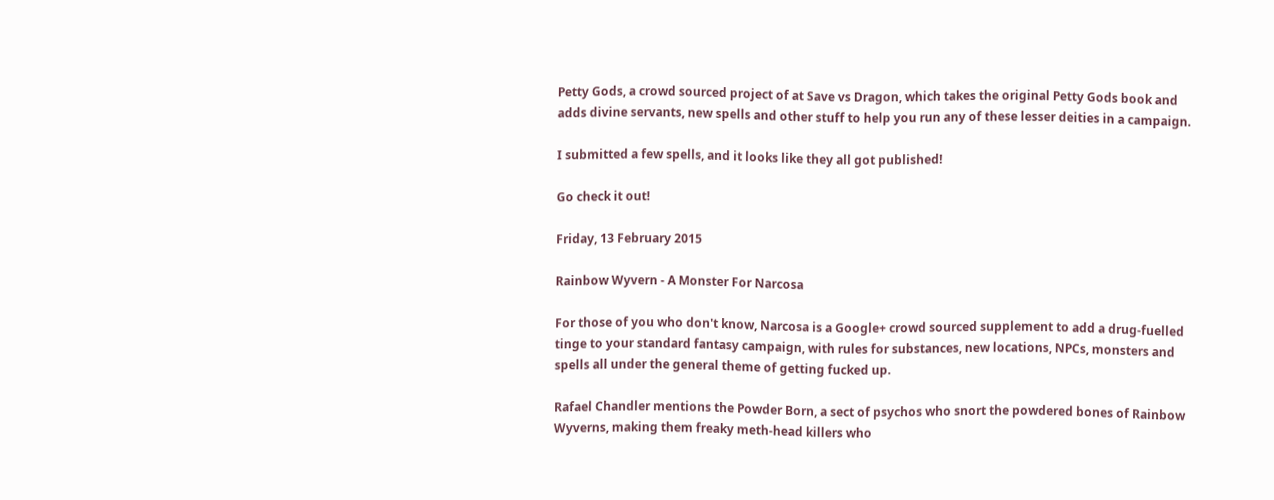Petty Gods, a crowd sourced project of at Save vs Dragon, which takes the original Petty Gods book and adds divine servants, new spells and other stuff to help you run any of these lesser deities in a campaign.

I submitted a few spells, and it looks like they all got published!

Go check it out!

Friday, 13 February 2015

Rainbow Wyvern - A Monster For Narcosa

For those of you who don't know, Narcosa is a Google+ crowd sourced supplement to add a drug-fuelled tinge to your standard fantasy campaign, with rules for substances, new locations, NPCs, monsters and spells all under the general theme of getting fucked up.

Rafael Chandler mentions the Powder Born, a sect of psychos who snort the powdered bones of Rainbow Wyverns, making them freaky meth-head killers who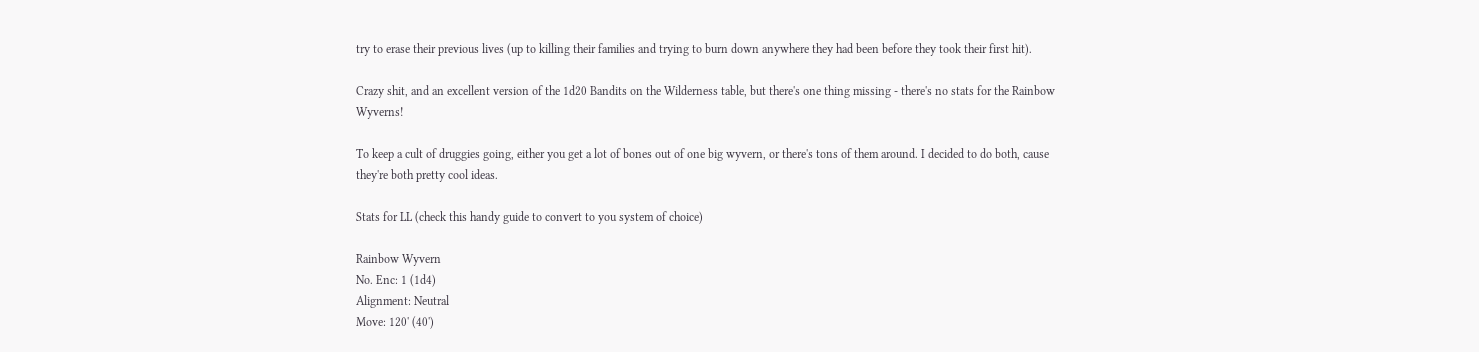try to erase their previous lives (up to killing their families and trying to burn down anywhere they had been before they took their first hit).

Crazy shit, and an excellent version of the 1d20 Bandits on the Wilderness table, but there's one thing missing - there's no stats for the Rainbow Wyverns!

To keep a cult of druggies going, either you get a lot of bones out of one big wyvern, or there's tons of them around. I decided to do both, cause they're both pretty cool ideas.

Stats for LL (check this handy guide to convert to you system of choice)

Rainbow Wyvern
No. Enc: 1 (1d4)
Alignment: Neutral
Move: 120' (40')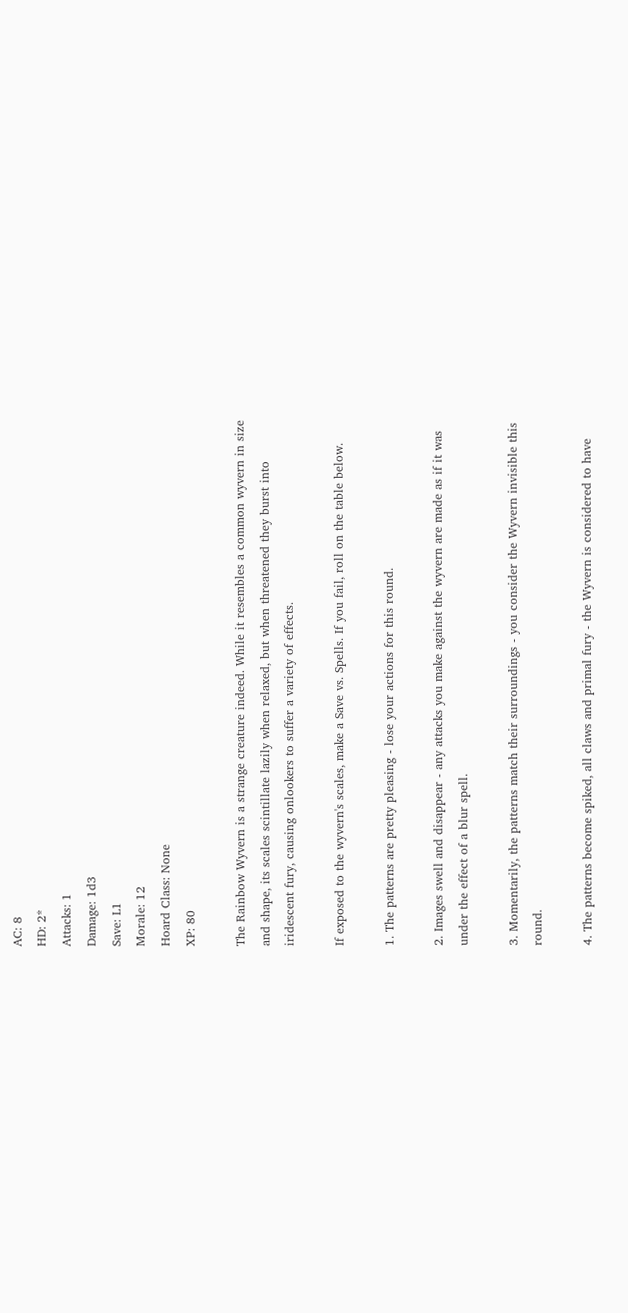AC: 8
HD: 2*
Attacks: 1
Damage: 1d3
Save: L1
Morale: 12
Hoard Class: None
XP: 80

The Rainbow Wyvern is a strange creature indeed. While it resembles a common wyvern in size and shape, its scales scintillate lazily when relaxed, but when threatened they burst into iridescent fury, causing onlookers to suffer a variety of effects.

If exposed to the wyvern's scales, make a Save vs. Spells. If you fail, roll on the table below.

1. The patterns are pretty pleasing - lose your actions for this round.

2. Images swell and disappear - any attacks you make against the wyvern are made as if it was under the effect of a blur spell.

3. Momentarily, the patterns match their surroundings - you consider the Wyvern invisible this round.

4. The patterns become spiked, all claws and primal fury - the Wyvern is considered to have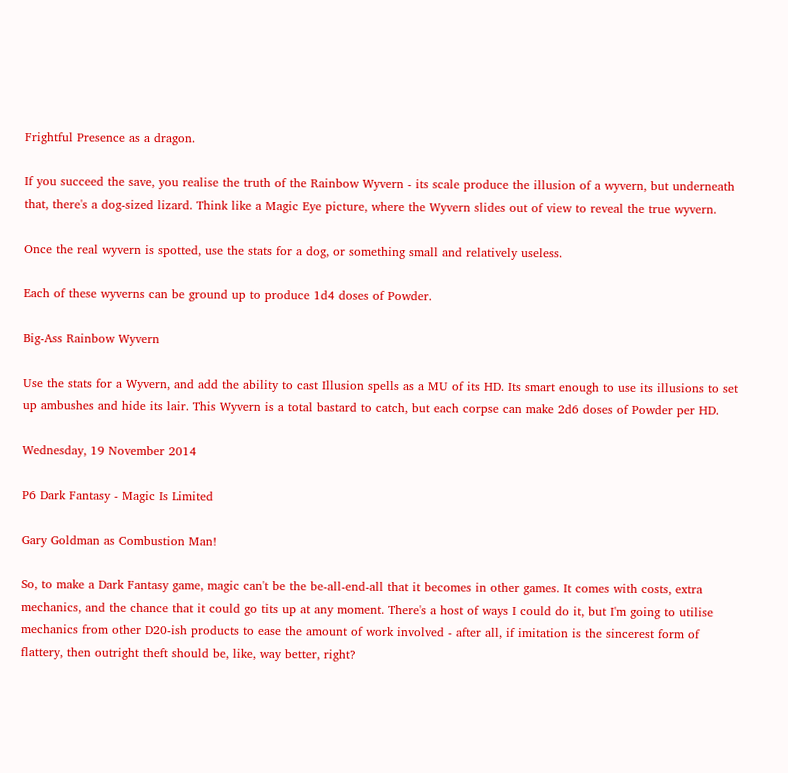Frightful Presence as a dragon.

If you succeed the save, you realise the truth of the Rainbow Wyvern - its scale produce the illusion of a wyvern, but underneath that, there's a dog-sized lizard. Think like a Magic Eye picture, where the Wyvern slides out of view to reveal the true wyvern.

Once the real wyvern is spotted, use the stats for a dog, or something small and relatively useless.

Each of these wyverns can be ground up to produce 1d4 doses of Powder.

Big-Ass Rainbow Wyvern

Use the stats for a Wyvern, and add the ability to cast Illusion spells as a MU of its HD. Its smart enough to use its illusions to set up ambushes and hide its lair. This Wyvern is a total bastard to catch, but each corpse can make 2d6 doses of Powder per HD.

Wednesday, 19 November 2014

P6 Dark Fantasy - Magic Is Limited

Gary Goldman as Combustion Man!

So, to make a Dark Fantasy game, magic can't be the be-all-end-all that it becomes in other games. It comes with costs, extra mechanics, and the chance that it could go tits up at any moment. There's a host of ways I could do it, but I'm going to utilise mechanics from other D20-ish products to ease the amount of work involved - after all, if imitation is the sincerest form of flattery, then outright theft should be, like, way better, right?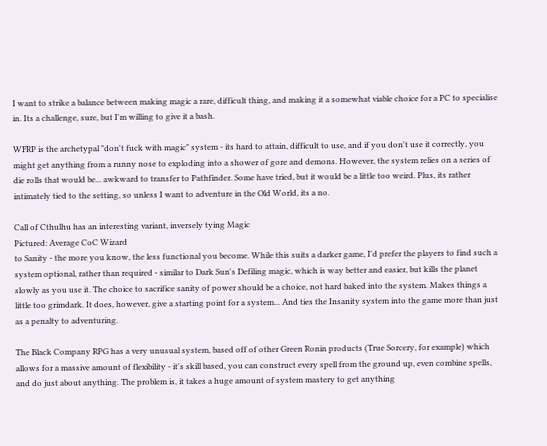I want to strike a balance between making magic a rare, difficult thing, and making it a somewhat viable choice for a PC to specialise in. Its a challenge, sure, but I'm willing to give it a bash.

WFRP is the archetypal "don't fuck with magic" system - its hard to attain, difficult to use, and if you don't use it correctly, you might get anything from a runny nose to exploding into a shower of gore and demons. However, the system relies on a series of die rolls that would be... awkward to transfer to Pathfinder. Some have tried, but it would be a little too weird. Plus, its rather intimately tied to the setting, so unless I want to adventure in the Old World, its a no.

Call of Cthulhu has an interesting variant, inversely tying Magic
Pictured: Average CoC Wizard
to Sanity - the more you know, the less functional you become. While this suits a darker game, I'd prefer the players to find such a system optional, rather than required - similar to Dark Sun's Defiling magic, which is way better and easier, but kills the planet slowly as you use it. The choice to sacrifice sanity of power should be a choice, not hard baked into the system. Makes things a little too grimdark. It does, however, give a starting point for a system... And ties the Insanity system into the game more than just as a penalty to adventuring.

The Black Company RPG has a very unusual system, based off of other Green Ronin products (True Sorcery, for example) which allows for a massive amount of flexibility - it's skill based, you can construct every spell from the ground up, even combine spells, and do just about anything. The problem is, it takes a huge amount of system mastery to get anything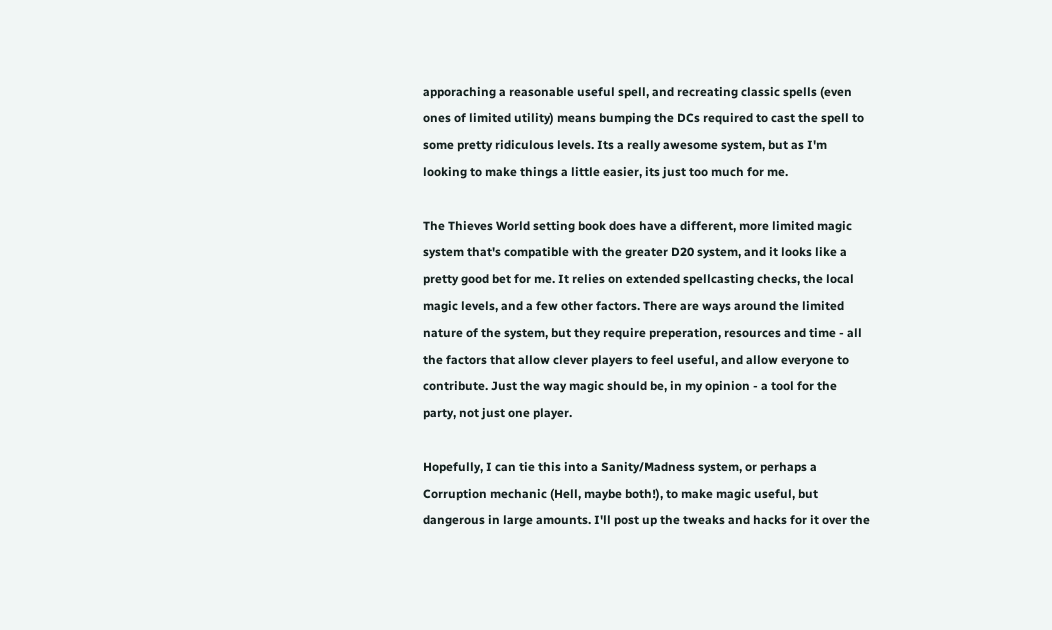apporaching a reasonable useful spell, and recreating classic spells (even ones of limited utility) means bumping the DCs required to cast the spell to some pretty ridiculous levels. Its a really awesome system, but as I'm looking to make things a little easier, its just too much for me.

The Thieves World setting book does have a different, more limited magic system that's compatible with the greater D20 system, and it looks like a pretty good bet for me. It relies on extended spellcasting checks, the local magic levels, and a few other factors. There are ways around the limited nature of the system, but they require preperation, resources and time - all the factors that allow clever players to feel useful, and allow everyone to contribute. Just the way magic should be, in my opinion - a tool for the party, not just one player.

Hopefully, I can tie this into a Sanity/Madness system, or perhaps a Corruption mechanic (Hell, maybe both!), to make magic useful, but dangerous in large amounts. I'll post up the tweaks and hacks for it over the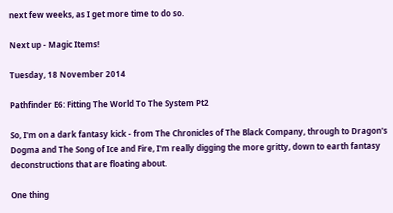next few weeks, as I get more time to do so.

Next up - Magic Items!

Tuesday, 18 November 2014

Pathfinder E6: Fitting The World To The System Pt2

So, I'm on a dark fantasy kick - from The Chronicles of The Black Company, through to Dragon's Dogma and The Song of Ice and Fire, I'm really digging the more gritty, down to earth fantasy deconstructions that are floating about.

One thing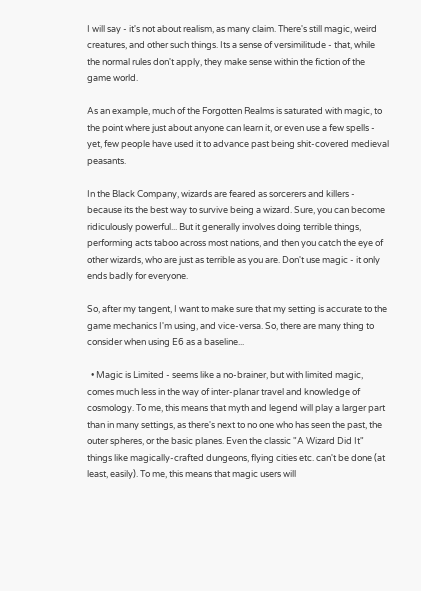I will say - it's not about realism, as many claim. There's still magic, weird creatures, and other such things. Its a sense of versimilitude - that, while the normal rules don't apply, they make sense within the fiction of the game world.

As an example, much of the Forgotten Realms is saturated with magic, to the point where just about anyone can learn it, or even use a few spells - yet, few people have used it to advance past being shit-covered medieval peasants.

In the Black Company, wizards are feared as sorcerers and killers - because its the best way to survive being a wizard. Sure, you can become ridiculously powerful... But it generally involves doing terrible things, performing acts taboo across most nations, and then you catch the eye of other wizards, who are just as terrible as you are. Don't use magic - it only ends badly for everyone.

So, after my tangent, I want to make sure that my setting is accurate to the game mechanics I'm using, and vice-versa. So, there are many thing to consider when using E6 as a baseline...

  • Magic is Limited - seems like a no-brainer, but with limited magic, comes much less in the way of inter-planar travel and knowledge of cosmology. To me, this means that myth and legend will play a larger part than in many settings, as there's next to no one who has seen the past, the outer spheres, or the basic planes. Even the classic "A Wizard Did It" things like magically-crafted dungeons, flying cities etc. can't be done (at least, easily). To me, this means that magic users will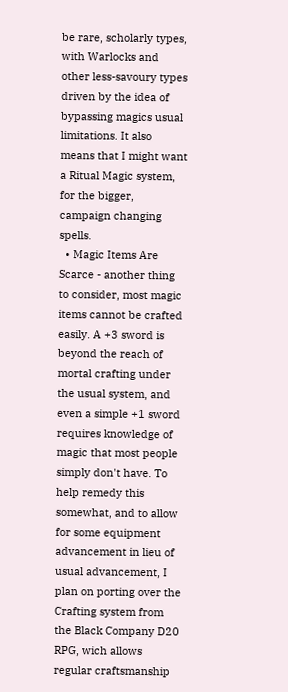be rare, scholarly types, with Warlocks and other less-savoury types driven by the idea of bypassing magics usual limitations. It also means that I might want a Ritual Magic system, for the bigger, campaign changing spells.
  • Magic Items Are Scarce - another thing to consider, most magic items cannot be crafted easily. A +3 sword is beyond the reach of mortal crafting under the usual system, and even a simple +1 sword requires knowledge of magic that most people simply don't have. To help remedy this somewhat, and to allow for some equipment advancement in lieu of usual advancement, I plan on porting over the Crafting system from the Black Company D20 RPG, wich allows regular craftsmanship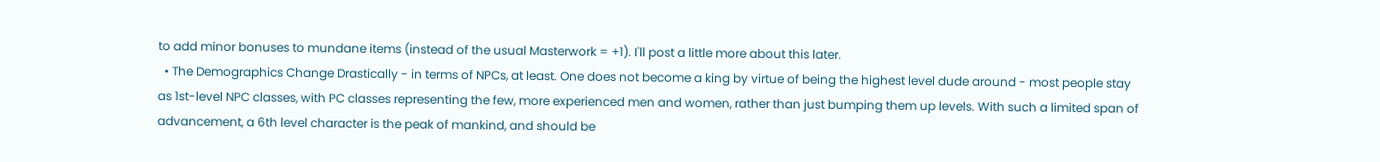to add minor bonuses to mundane items (instead of the usual Masterwork = +1). I'll post a little more about this later.
  • The Demographics Change Drastically - in terms of NPCs, at least. One does not become a king by virtue of being the highest level dude around - most people stay as 1st-level NPC classes, with PC classes representing the few, more experienced men and women, rather than just bumping them up levels. With such a limited span of advancement, a 6th level character is the peak of mankind, and should be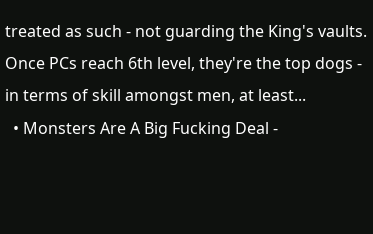treated as such - not guarding the King's vaults. Once PCs reach 6th level, they're the top dogs - in terms of skill amongst men, at least...
  • Monsters Are A Big Fucking Deal -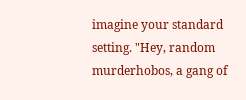imagine your standard setting. "Hey, random murderhobos, a gang of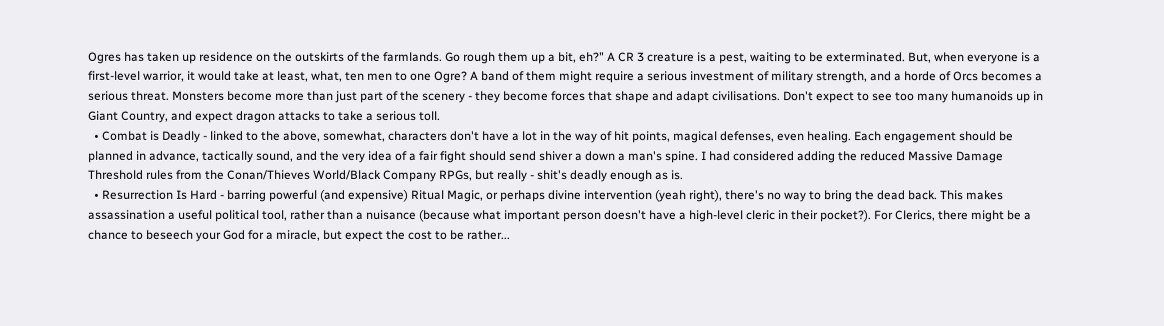Ogres has taken up residence on the outskirts of the farmlands. Go rough them up a bit, eh?" A CR 3 creature is a pest, waiting to be exterminated. But, when everyone is a first-level warrior, it would take at least, what, ten men to one Ogre? A band of them might require a serious investment of military strength, and a horde of Orcs becomes a serious threat. Monsters become more than just part of the scenery - they become forces that shape and adapt civilisations. Don't expect to see too many humanoids up in Giant Country, and expect dragon attacks to take a serious toll.
  • Combat is Deadly - linked to the above, somewhat, characters don't have a lot in the way of hit points, magical defenses, even healing. Each engagement should be planned in advance, tactically sound, and the very idea of a fair fight should send shiver a down a man's spine. I had considered adding the reduced Massive Damage Threshold rules from the Conan/Thieves World/Black Company RPGs, but really - shit's deadly enough as is.
  • Resurrection Is Hard - barring powerful (and expensive) Ritual Magic, or perhaps divine intervention (yeah right), there's no way to bring the dead back. This makes assassination a useful political tool, rather than a nuisance (because what important person doesn't have a high-level cleric in their pocket?). For Clerics, there might be a chance to beseech your God for a miracle, but expect the cost to be rather...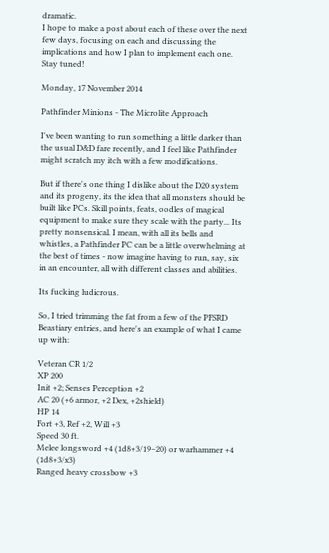dramatic.
I hope to make a post about each of these over the next few days, focusing on each and discussing the implications and how I plan to implement each one. Stay tuned!

Monday, 17 November 2014

Pathfinder Minions - The Microlite Approach

I've been wanting to run something a little darker than the usual D&D fare recently, and I feel like Pathfinder might scratch my itch with a few modifications.

But if there's one thing I dislike about the D20 system and its progeny, its the idea that all monsters should be built like PCs. Skill points, feats, oodles of magical equipment to make sure they scale with the party... Its pretty nonsensical. I mean, with all its bells and whistles, a Pathfinder PC can be a little overwhelming at the best of times - now imagine having to run, say, six in an encounter, all with different classes and abilities.

Its fucking ludicrous.

So, I tried trimming the fat from a few of the PFSRD Beastiary entries, and here's an example of what I came up with:

Veteran CR 1/2
XP 200
Init +2; Senses Perception +2
AC 20 (+6 armor, +2 Dex, +2shield)
HP 14
Fort +3, Ref +2, Will +3
Speed 30 ft.
Melee longsword +4 (1d8+3/19–20) or warhammer +4 (1d8+3/x3)
Ranged heavy crossbow +3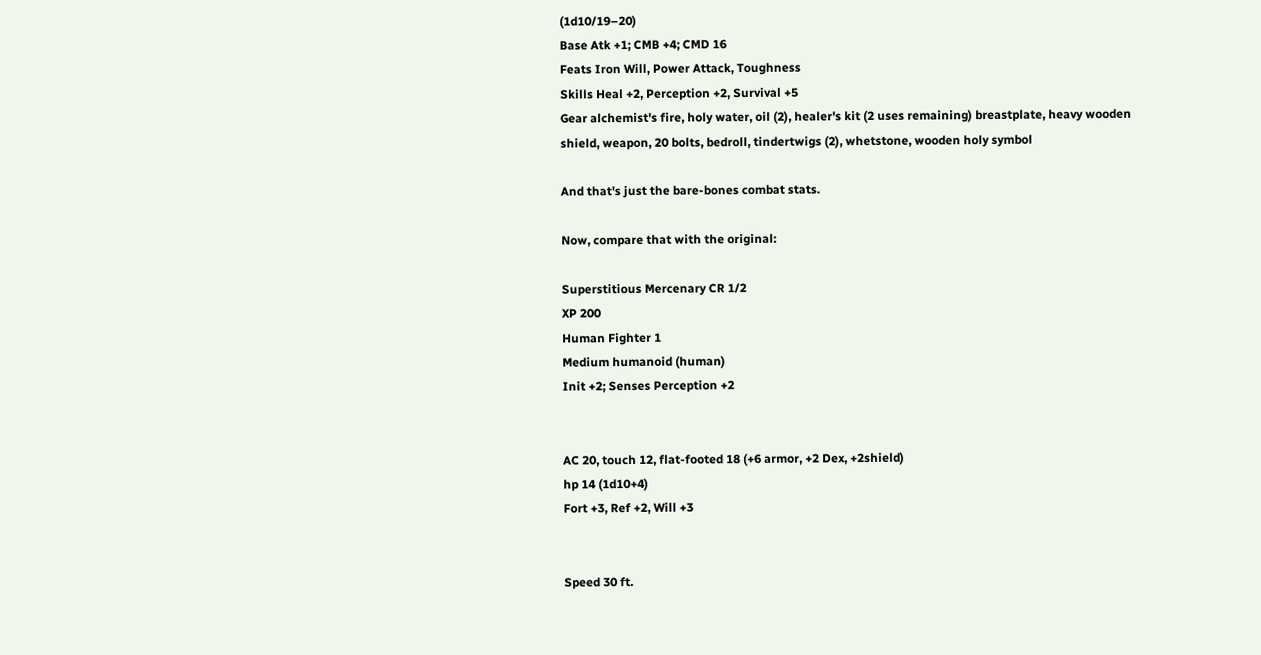(1d10/19–20)
Base Atk +1; CMB +4; CMD 16
Feats Iron Will, Power Attack, Toughness
Skills Heal +2, Perception +2, Survival +5
Gear alchemist's fire, holy water, oil (2), healer's kit (2 uses remaining) breastplate, heavy wooden shield, weapon, 20 bolts, bedroll, tindertwigs (2), whetstone, wooden holy symbol

And that's just the bare-bones combat stats.

Now, compare that with the original:

Superstitious Mercenary CR 1/2
XP 200
Human Fighter 1
Medium humanoid (human)
Init +2; Senses Perception +2


AC 20, touch 12, flat-footed 18 (+6 armor, +2 Dex, +2shield)
hp 14 (1d10+4)
Fort +3, Ref +2, Will +3


Speed 30 ft.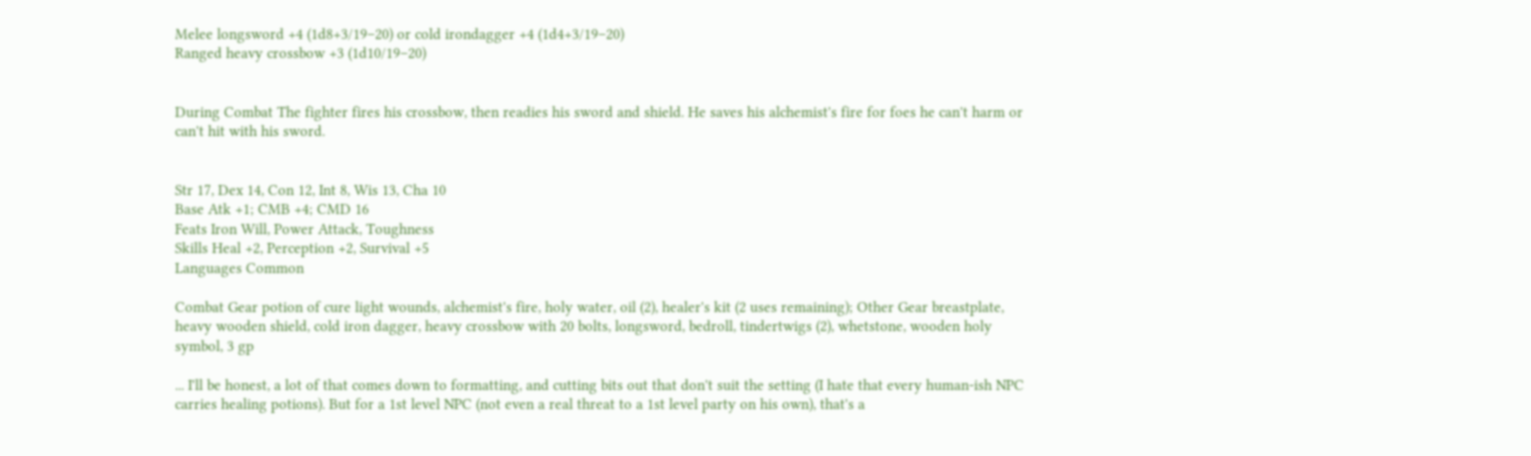Melee longsword +4 (1d8+3/19–20) or cold irondagger +4 (1d4+3/19–20)
Ranged heavy crossbow +3 (1d10/19–20)


During Combat The fighter fires his crossbow, then readies his sword and shield. He saves his alchemist's fire for foes he can't harm or can't hit with his sword.


Str 17, Dex 14, Con 12, Int 8, Wis 13, Cha 10
Base Atk +1; CMB +4; CMD 16
Feats Iron Will, Power Attack, Toughness
Skills Heal +2, Perception +2, Survival +5
Languages Common

Combat Gear potion of cure light wounds, alchemist's fire, holy water, oil (2), healer's kit (2 uses remaining); Other Gear breastplate, heavy wooden shield, cold iron dagger, heavy crossbow with 20 bolts, longsword, bedroll, tindertwigs (2), whetstone, wooden holy symbol, 3 gp

... I'll be honest, a lot of that comes down to formatting, and cutting bits out that don't suit the setting (I hate that every human-ish NPC carries healing potions). But for a 1st level NPC (not even a real threat to a 1st level party on his own), that's a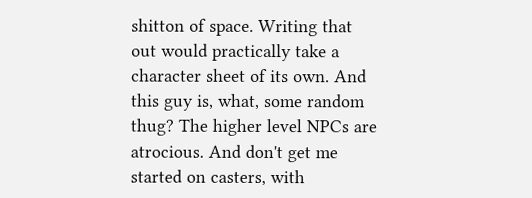shitton of space. Writing that out would practically take a character sheet of its own. And this guy is, what, some random thug? The higher level NPCs are atrocious. And don't get me started on casters, with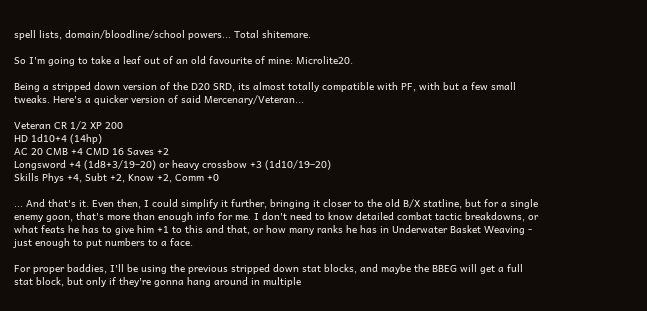spell lists, domain/bloodline/school powers... Total shitemare.

So I'm going to take a leaf out of an old favourite of mine: Microlite20.

Being a stripped down version of the D20 SRD, its almost totally compatible with PF, with but a few small tweaks. Here's a quicker version of said Mercenary/Veteran...

Veteran CR 1/2 XP 200
HD 1d10+4 (14hp)
AC 20 CMB +4 CMD 16 Saves +2
Longsword +4 (1d8+3/19–20) or heavy crossbow +3 (1d10/19–20)
Skills Phys +4, Subt +2, Know +2, Comm +0

... And that's it. Even then, I could simplify it further, bringing it closer to the old B/X statline, but for a single enemy goon, that's more than enough info for me. I don't need to know detailed combat tactic breakdowns, or what feats he has to give him +1 to this and that, or how many ranks he has in Underwater Basket Weaving - just enough to put numbers to a face.

For proper baddies, I'll be using the previous stripped down stat blocks, and maybe the BBEG will get a full stat block, but only if they're gonna hang around in multiple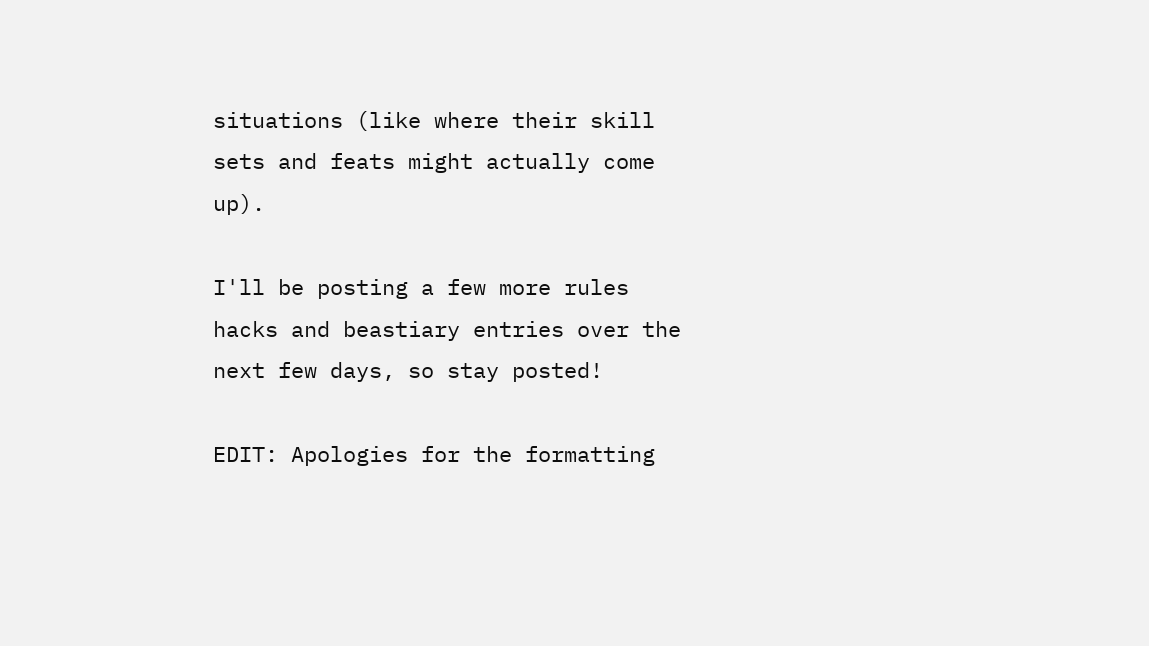situations (like where their skill sets and feats might actually come up).

I'll be posting a few more rules hacks and beastiary entries over the next few days, so stay posted!

EDIT: Apologies for the formatting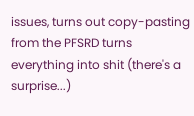issues, turns out copy-pasting from the PFSRD turns everything into shit (there's a surprise...)